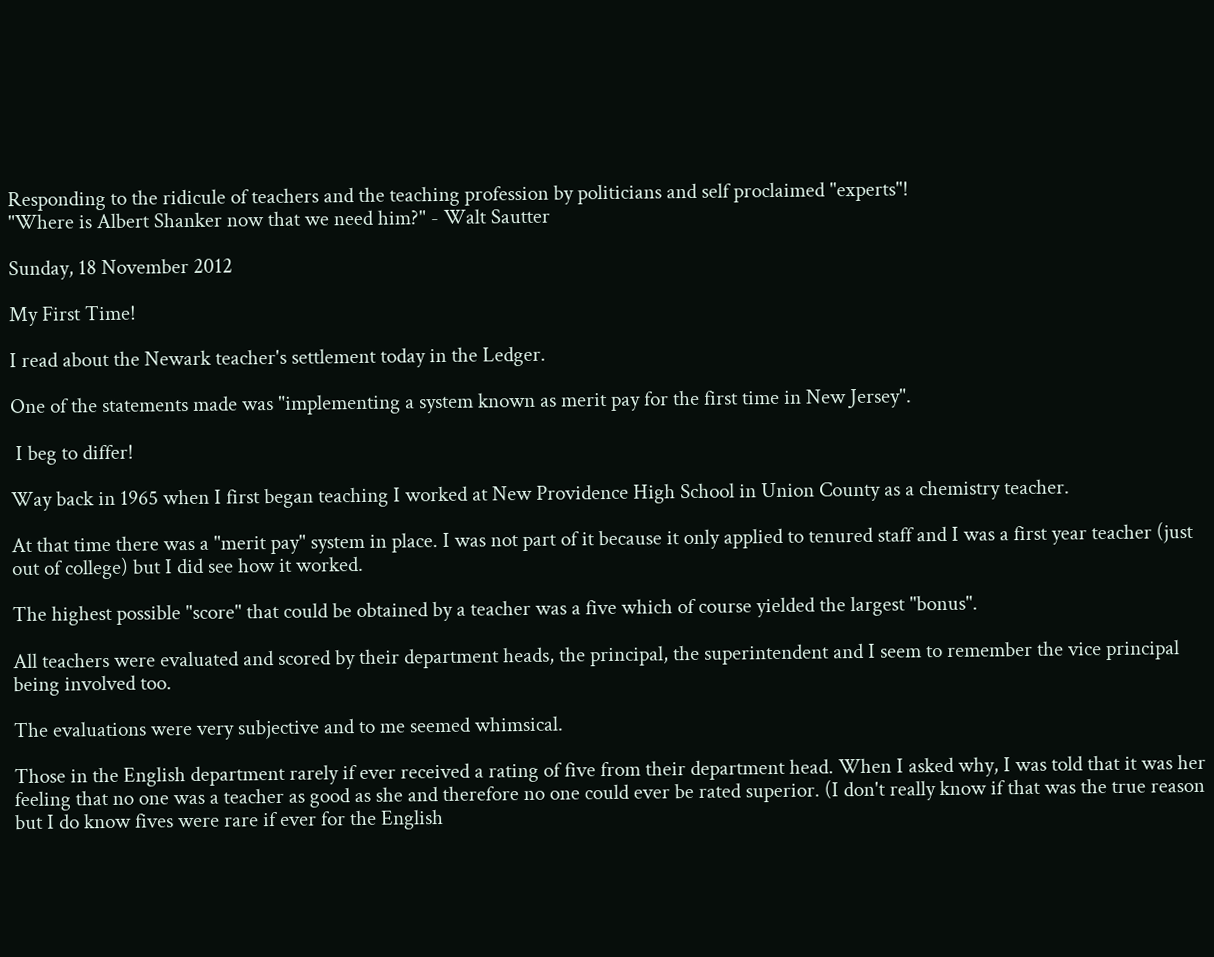Responding to the ridicule of teachers and the teaching profession by politicians and self proclaimed "experts"!
"Where is Albert Shanker now that we need him?" - Walt Sautter

Sunday, 18 November 2012

My First Time!

I read about the Newark teacher's settlement today in the Ledger.

One of the statements made was "implementing a system known as merit pay for the first time in New Jersey".

 I beg to differ!

Way back in 1965 when I first began teaching I worked at New Providence High School in Union County as a chemistry teacher.

At that time there was a "merit pay" system in place. I was not part of it because it only applied to tenured staff and I was a first year teacher (just out of college) but I did see how it worked.

The highest possible "score" that could be obtained by a teacher was a five which of course yielded the largest "bonus".

All teachers were evaluated and scored by their department heads, the principal, the superintendent and I seem to remember the vice principal being involved too.

The evaluations were very subjective and to me seemed whimsical.

Those in the English department rarely if ever received a rating of five from their department head. When I asked why, I was told that it was her feeling that no one was a teacher as good as she and therefore no one could ever be rated superior. (I don't really know if that was the true reason but I do know fives were rare if ever for the English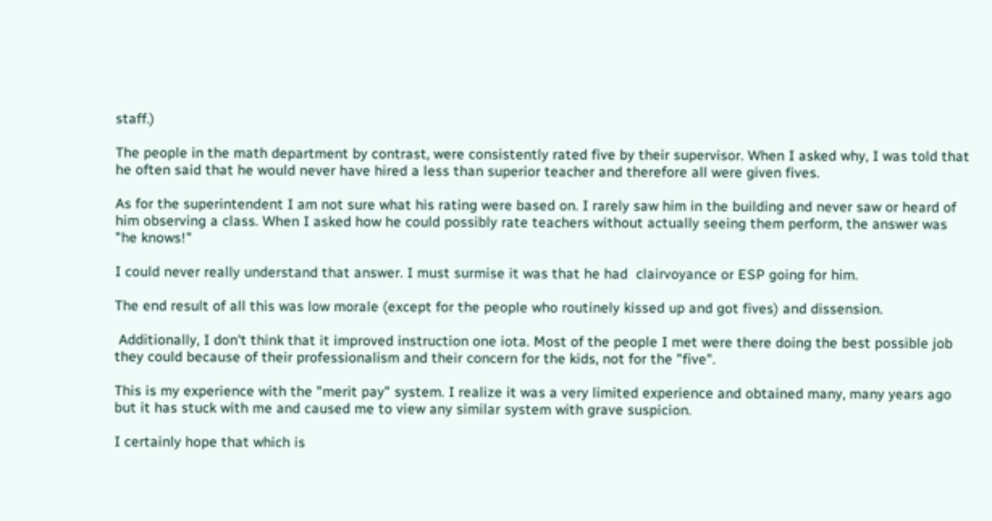staff.)

The people in the math department by contrast, were consistently rated five by their supervisor. When I asked why, I was told that he often said that he would never have hired a less than superior teacher and therefore all were given fives.

As for the superintendent I am not sure what his rating were based on. I rarely saw him in the building and never saw or heard of him observing a class. When I asked how he could possibly rate teachers without actually seeing them perform, the answer was "he knows!"

I could never really understand that answer. I must surmise it was that he had  clairvoyance or ESP going for him.

The end result of all this was low morale (except for the people who routinely kissed up and got fives) and dissension.

 Additionally, I don't think that it improved instruction one iota. Most of the people I met were there doing the best possible job they could because of their professionalism and their concern for the kids, not for the "five".

This is my experience with the "merit pay" system. I realize it was a very limited experience and obtained many, many years ago but it has stuck with me and caused me to view any similar system with grave suspicion.

I certainly hope that which is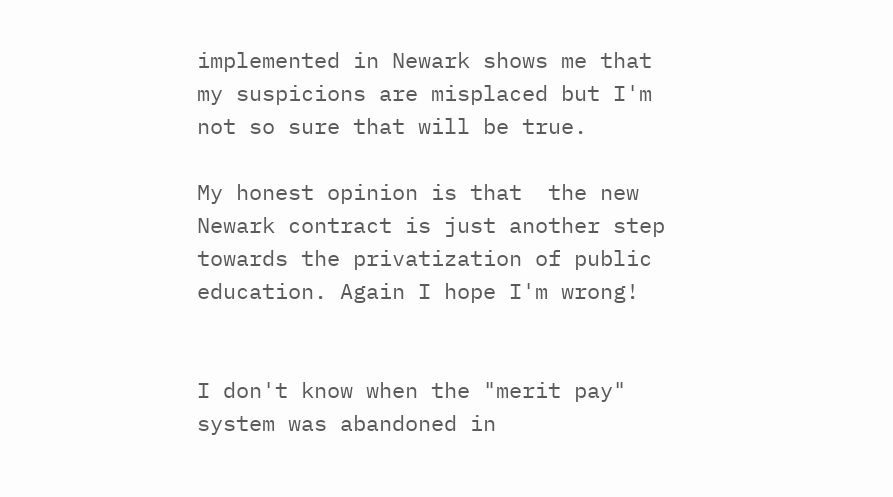implemented in Newark shows me that my suspicions are misplaced but I'm not so sure that will be true.

My honest opinion is that  the new Newark contract is just another step towards the privatization of public education. Again I hope I'm wrong!


I don't know when the "merit pay" system was abandoned in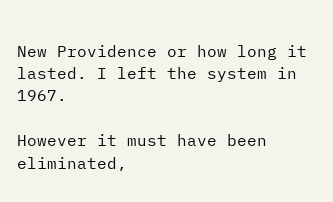New Providence or how long it lasted. I left the system in 1967.

However it must have been eliminated,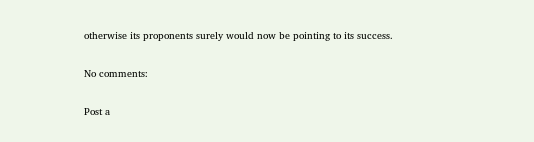otherwise its proponents surely would now be pointing to its success.

No comments:

Post a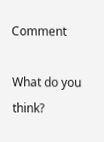Comment

What do you think?